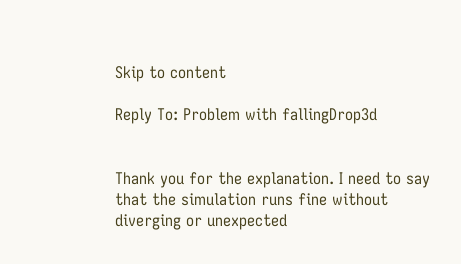Skip to content

Reply To: Problem with fallingDrop3d


Thank you for the explanation. I need to say that the simulation runs fine without diverging or unexpected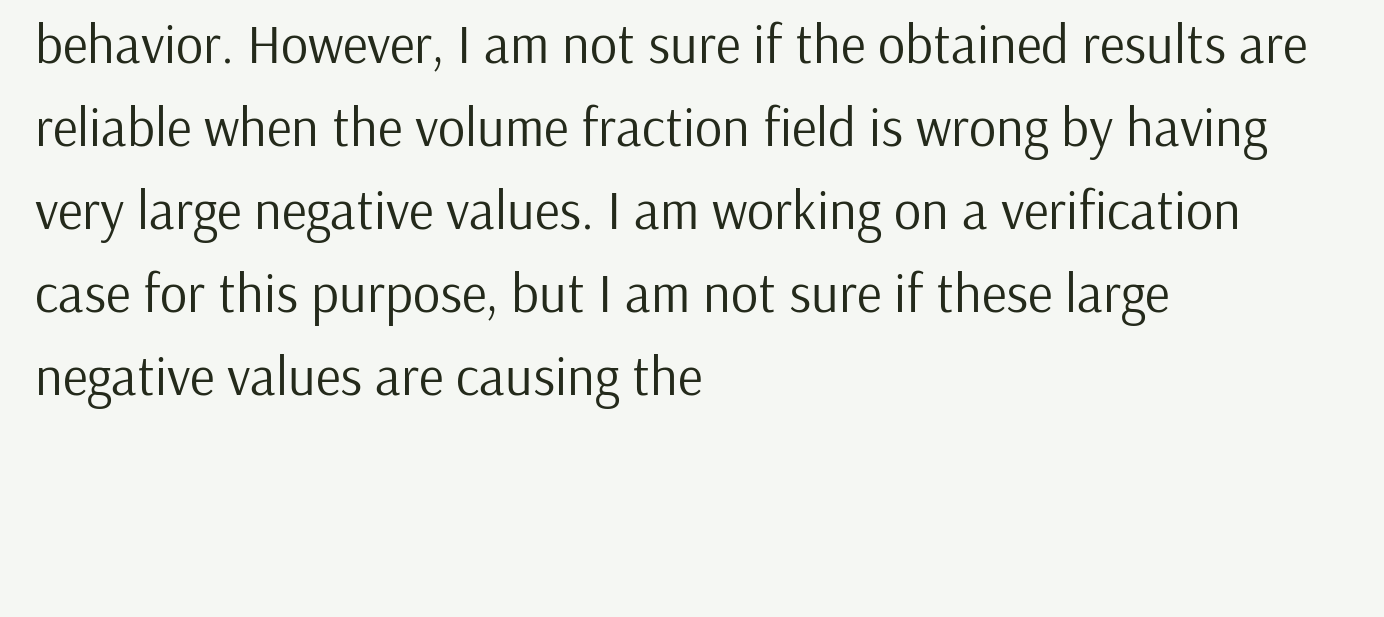behavior. However, I am not sure if the obtained results are reliable when the volume fraction field is wrong by having very large negative values. I am working on a verification case for this purpose, but I am not sure if these large negative values are causing the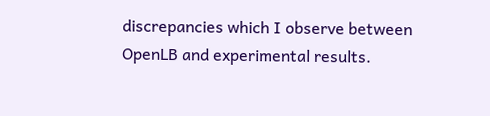discrepancies which I observe between OpenLB and experimental results.